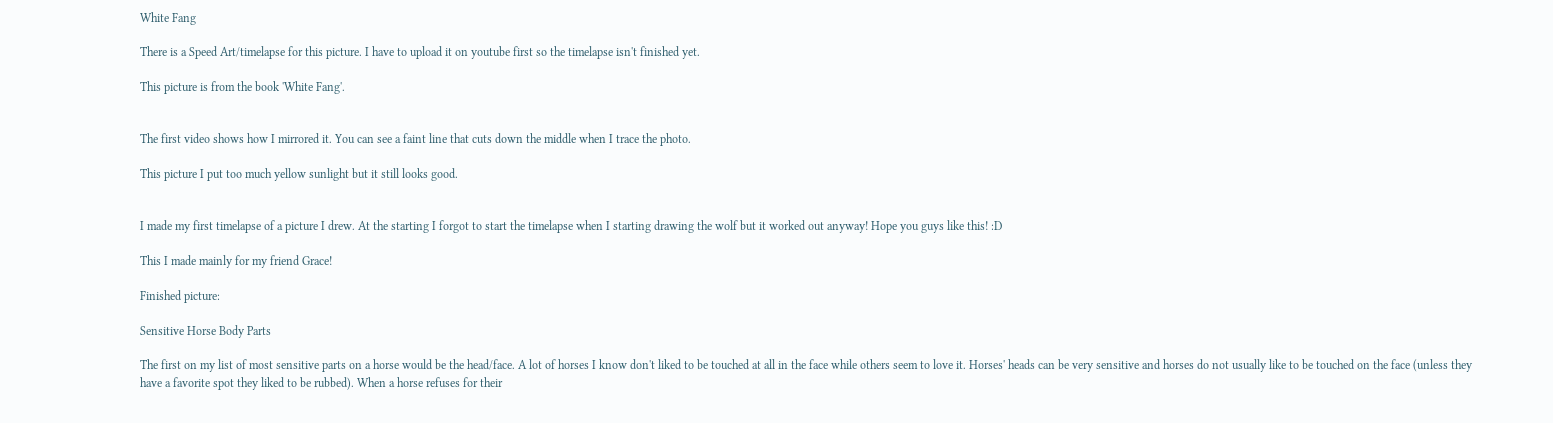White Fang

There is a Speed Art/timelapse for this picture. I have to upload it on youtube first so the timelapse isn't finished yet.

This picture is from the book 'White Fang'.


The first video shows how I mirrored it. You can see a faint line that cuts down the middle when I trace the photo.

This picture I put too much yellow sunlight but it still looks good.


I made my first timelapse of a picture I drew. At the starting I forgot to start the timelapse when I starting drawing the wolf but it worked out anyway! Hope you guys like this! :D

This I made mainly for my friend Grace!

Finished picture:

Sensitive Horse Body Parts

The first on my list of most sensitive parts on a horse would be the head/face. A lot of horses I know don't liked to be touched at all in the face while others seem to love it. Horses' heads can be very sensitive and horses do not usually like to be touched on the face (unless they have a favorite spot they liked to be rubbed). When a horse refuses for their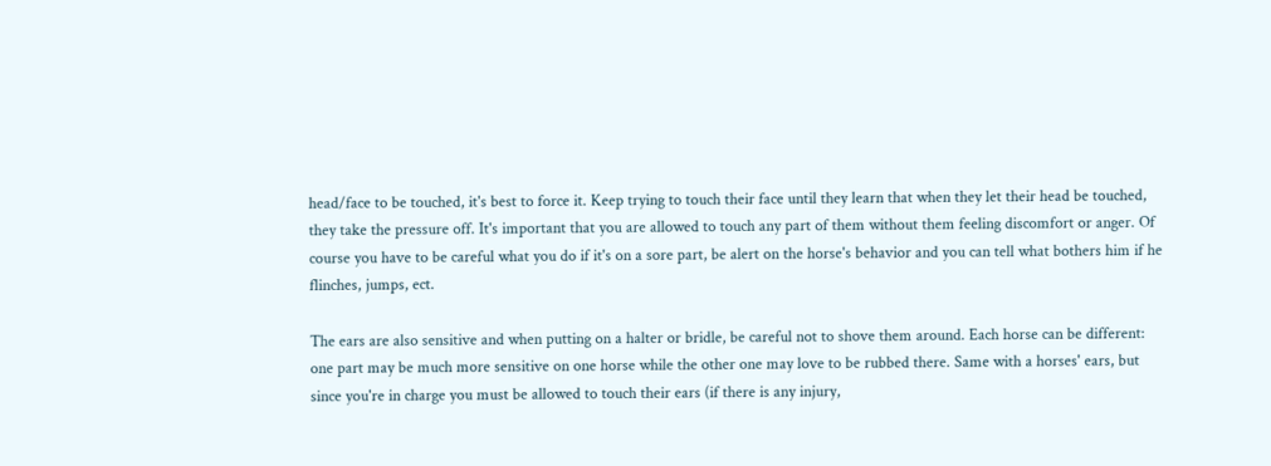head/face to be touched, it's best to force it. Keep trying to touch their face until they learn that when they let their head be touched, they take the pressure off. It's important that you are allowed to touch any part of them without them feeling discomfort or anger. Of course you have to be careful what you do if it's on a sore part, be alert on the horse's behavior and you can tell what bothers him if he flinches, jumps, ect.

The ears are also sensitive and when putting on a halter or bridle, be careful not to shove them around. Each horse can be different: one part may be much more sensitive on one horse while the other one may love to be rubbed there. Same with a horses' ears, but since you're in charge you must be allowed to touch their ears (if there is any injury,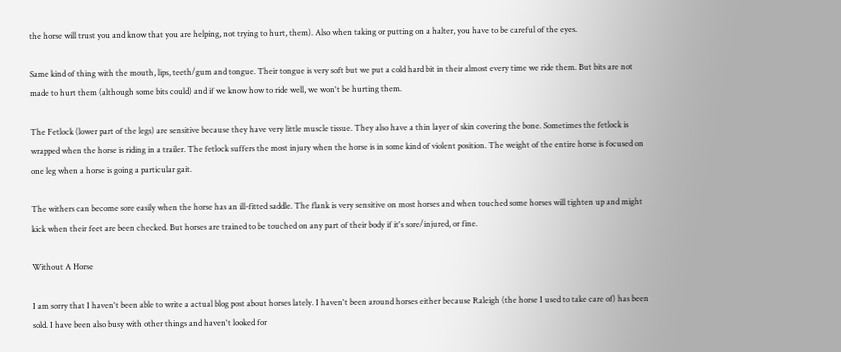the horse will trust you and know that you are helping, not trying to hurt, them). Also when taking or putting on a halter, you have to be careful of the eyes.

Same kind of thing with the mouth, lips, teeth/gum and tongue. Their tongue is very soft but we put a cold hard bit in their almost every time we ride them. But bits are not made to hurt them (although some bits could) and if we know how to ride well, we won't be hurting them.

The Fetlock (lower part of the legs) are sensitive because they have very little muscle tissue. They also have a thin layer of skin covering the bone. Sometimes the fetlock is wrapped when the horse is riding in a trailer. The fetlock suffers the most injury when the horse is in some kind of violent position. The weight of the entire horse is focused on one leg when a horse is going a particular gait.

The withers can become sore easily when the horse has an ill-fitted saddle. The flank is very sensitive on most horses and when touched some horses will tighten up and might kick when their feet are been checked. But horses are trained to be touched on any part of their body if it's sore/injured, or fine.

Without A Horse

I am sorry that I haven't been able to write a actual blog post about horses lately. I haven't been around horses either because Raleigh (the horse I used to take care of) has been sold. I have been also busy with other things and haven't looked for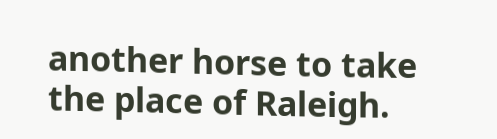another horse to take the place of Raleigh.